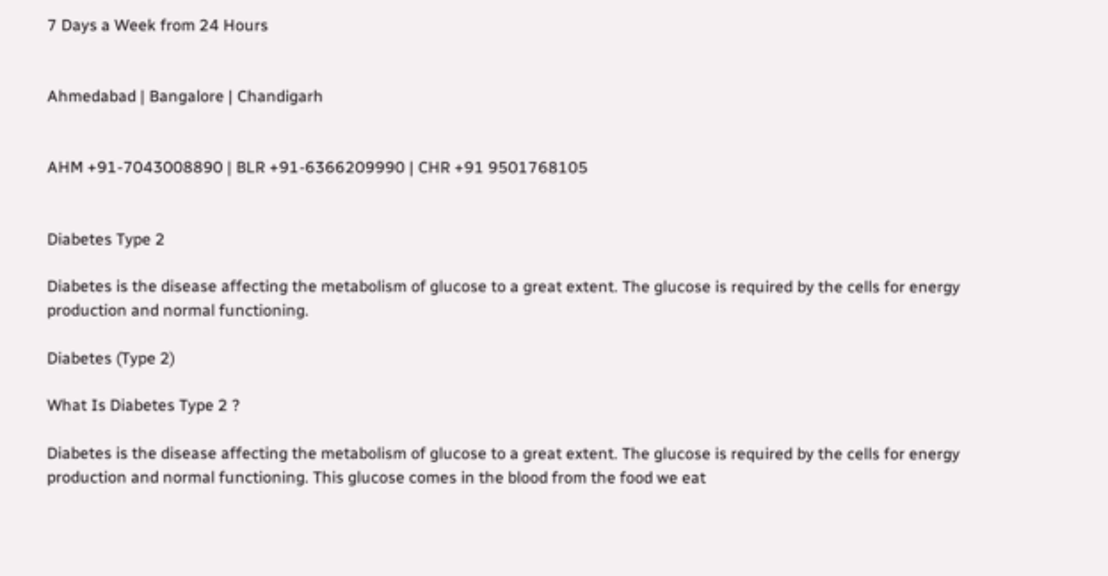7 Days a Week from 24 Hours


Ahmedabad | Bangalore | Chandigarh


AHM +91-7043008890 | BLR +91-6366209990 | CHR +91 9501768105


Diabetes Type 2

Diabetes is the disease affecting the metabolism of glucose to a great extent. The glucose is required by the cells for energy production and normal functioning.

Diabetes (Type 2)

What Is Diabetes Type 2 ?

Diabetes is the disease affecting the metabolism of glucose to a great extent. The glucose is required by the cells for energy production and normal functioning. This glucose comes in the blood from the food we eat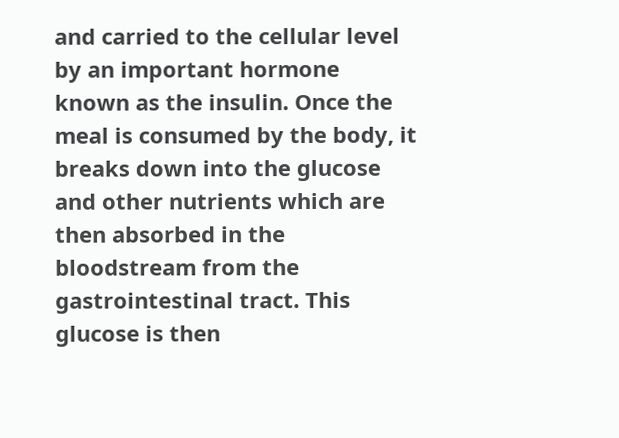and carried to the cellular level by an important hormone known as the insulin. Once the meal is consumed by the body, it breaks down into the glucose and other nutrients which are then absorbed in the bloodstream from the gastrointestinal tract. This glucose is then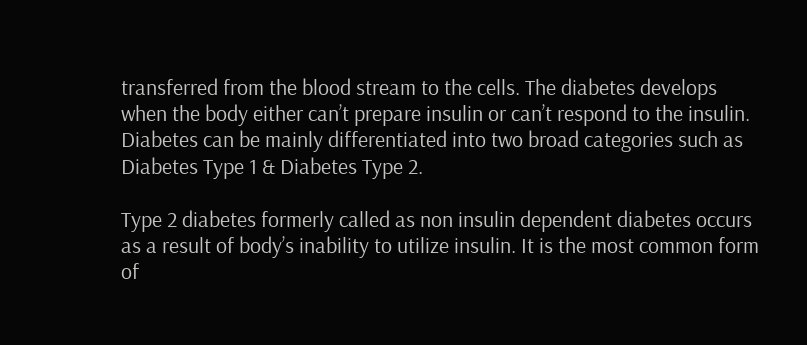transferred from the blood stream to the cells. The diabetes develops when the body either can’t prepare insulin or can’t respond to the insulin. Diabetes can be mainly differentiated into two broad categories such as Diabetes Type 1 & Diabetes Type 2.

Type 2 diabetes formerly called as non insulin dependent diabetes occurs as a result of body’s inability to utilize insulin. It is the most common form of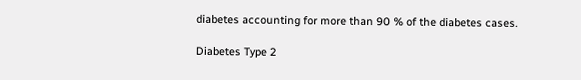diabetes accounting for more than 90 % of the diabetes cases.

Diabetes Type 2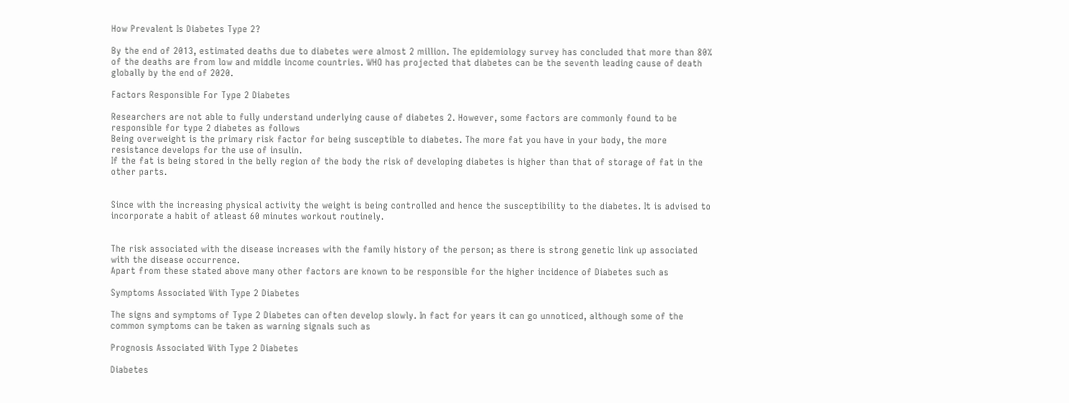How Prevalent Is Diabetes Type 2?

By the end of 2013, estimated deaths due to diabetes were almost 2 million. The epidemiology survey has concluded that more than 80% of the deaths are from low and middle income countries. WHO has projected that diabetes can be the seventh leading cause of death globally by the end of 2020.

Factors Responsible For Type 2 Diabetes

Researchers are not able to fully understand underlying cause of diabetes 2. However, some factors are commonly found to be responsible for type 2 diabetes as follows
Being overweight is the primary risk factor for being susceptible to diabetes. The more fat you have in your body, the more resistance develops for the use of insulin.
If the fat is being stored in the belly region of the body the risk of developing diabetes is higher than that of storage of fat in the other parts.


Since with the increasing physical activity the weight is being controlled and hence the susceptibility to the diabetes. It is advised to incorporate a habit of atleast 60 minutes workout routinely.


The risk associated with the disease increases with the family history of the person; as there is strong genetic link up associated with the disease occurrence.
Apart from these stated above many other factors are known to be responsible for the higher incidence of Diabetes such as

Symptoms Associated With Type 2 Diabetes

The signs and symptoms of Type 2 Diabetes can often develop slowly. In fact for years it can go unnoticed, although some of the common symptoms can be taken as warning signals such as

Prognosis Associated With Type 2 Diabetes

Diabetes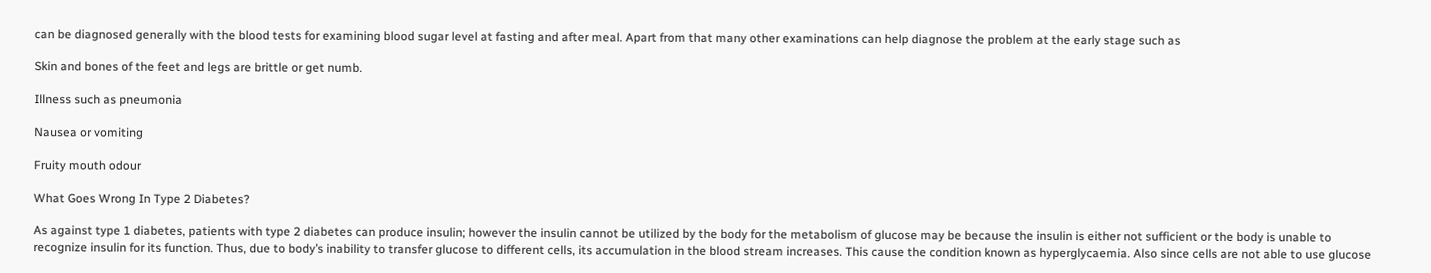can be diagnosed generally with the blood tests for examining blood sugar level at fasting and after meal. Apart from that many other examinations can help diagnose the problem at the early stage such as

Skin and bones of the feet and legs are brittle or get numb.

Illness such as pneumonia

Nausea or vomiting

Fruity mouth odour

What Goes Wrong In Type 2 Diabetes?

As against type 1 diabetes, patients with type 2 diabetes can produce insulin; however the insulin cannot be utilized by the body for the metabolism of glucose may be because the insulin is either not sufficient or the body is unable to recognize insulin for its function. Thus, due to body’s inability to transfer glucose to different cells, its accumulation in the blood stream increases. This cause the condition known as hyperglycaemia. Also since cells are not able to use glucose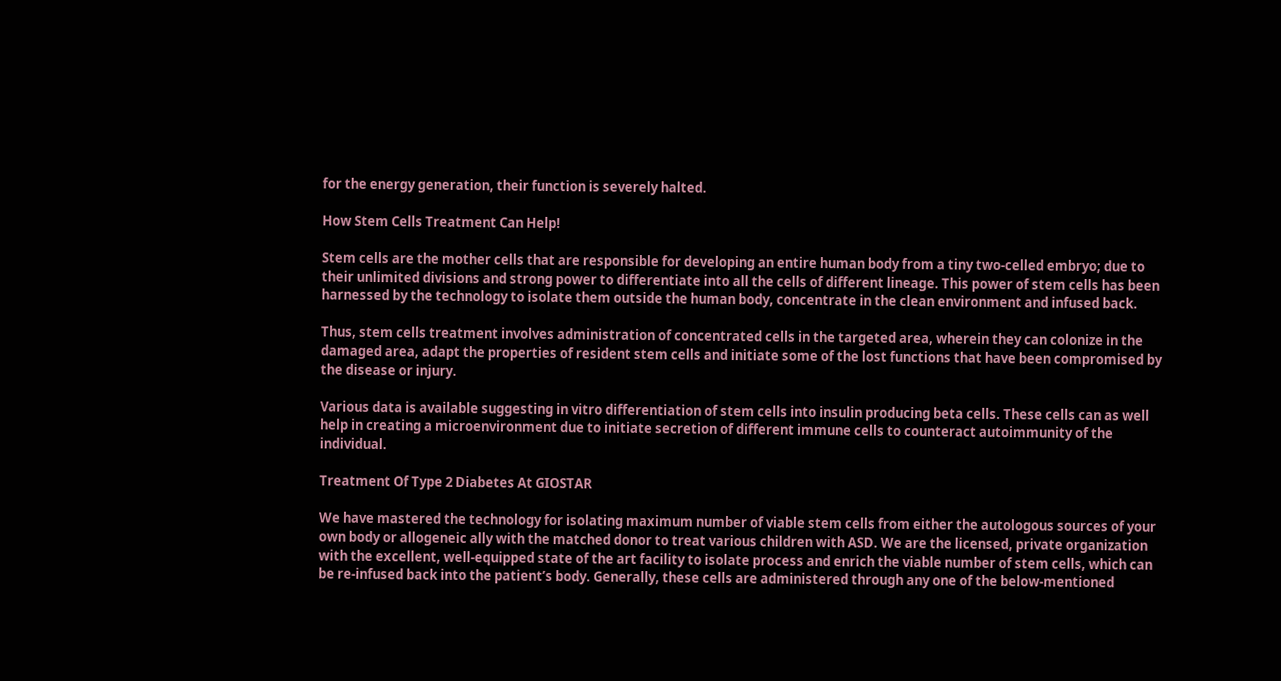for the energy generation, their function is severely halted.

How Stem Cells Treatment Can Help!

Stem cells are the mother cells that are responsible for developing an entire human body from a tiny two-celled embryo; due to their unlimited divisions and strong power to differentiate into all the cells of different lineage. This power of stem cells has been harnessed by the technology to isolate them outside the human body, concentrate in the clean environment and infused back.

Thus, stem cells treatment involves administration of concentrated cells in the targeted area, wherein they can colonize in the damaged area, adapt the properties of resident stem cells and initiate some of the lost functions that have been compromised by the disease or injury.

Various data is available suggesting in vitro differentiation of stem cells into insulin producing beta cells. These cells can as well help in creating a microenvironment due to initiate secretion of different immune cells to counteract autoimmunity of the individual.

Treatment Of Type 2 Diabetes At GIOSTAR

We have mastered the technology for isolating maximum number of viable stem cells from either the autologous sources of your own body or allogeneic ally with the matched donor to treat various children with ASD. We are the licensed, private organization with the excellent, well-equipped state of the art facility to isolate process and enrich the viable number of stem cells, which can be re-infused back into the patient’s body. Generally, these cells are administered through any one of the below-mentioned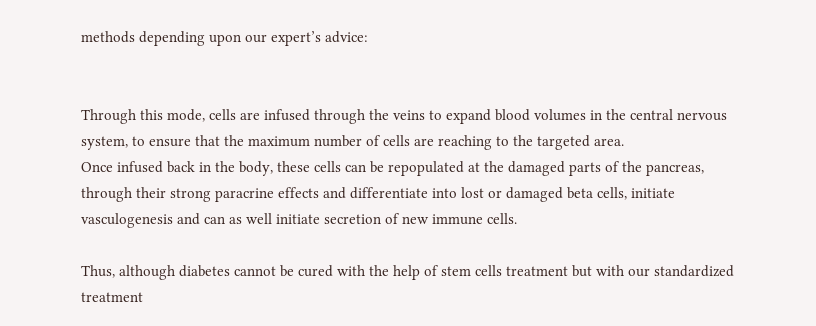methods depending upon our expert’s advice:


Through this mode, cells are infused through the veins to expand blood volumes in the central nervous system, to ensure that the maximum number of cells are reaching to the targeted area.
Once infused back in the body, these cells can be repopulated at the damaged parts of the pancreas, through their strong paracrine effects and differentiate into lost or damaged beta cells, initiate vasculogenesis and can as well initiate secretion of new immune cells.

Thus, although diabetes cannot be cured with the help of stem cells treatment but with our standardized treatment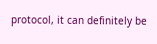protocol, it can definitely be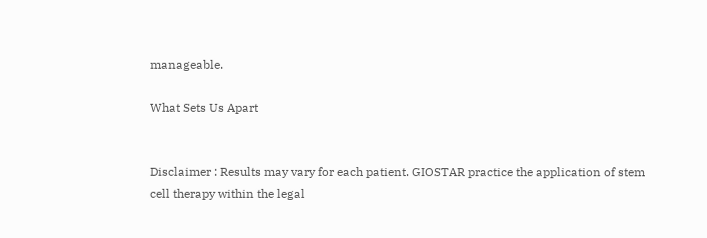manageable.

What Sets Us Apart


Disclaimer : Results may vary for each patient. GIOSTAR practice the application of stem cell therapy within the legal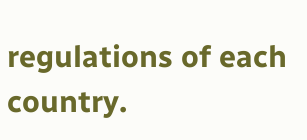regulations of each country.